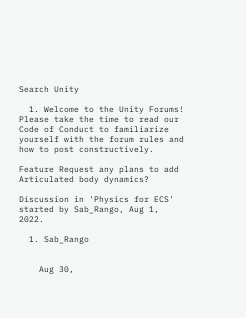Search Unity

  1. Welcome to the Unity Forums! Please take the time to read our Code of Conduct to familiarize yourself with the forum rules and how to post constructively.

Feature Request any plans to add Articulated body dynamics?

Discussion in 'Physics for ECS' started by Sab_Rango, Aug 1, 2022.

  1. Sab_Rango


    Aug 30,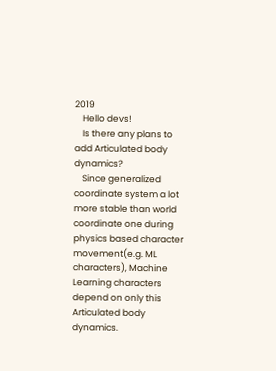2019
    Hello devs!
    Is there any plans to add Articulated body dynamics?
    Since generalized coordinate system a lot more stable than world coordinate one during physics based character movement(e.g. ML characters), Machine Learning characters depend on only this Articulated body dynamics.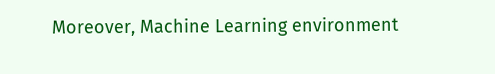Moreover, Machine Learning environment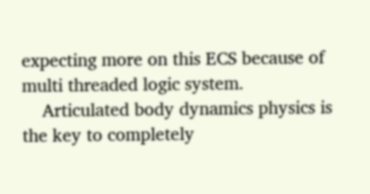expecting more on this ECS because of multi threaded logic system.
    Articulated body dynamics physics is the key to completely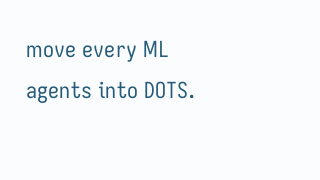move every ML agents into DOTS.